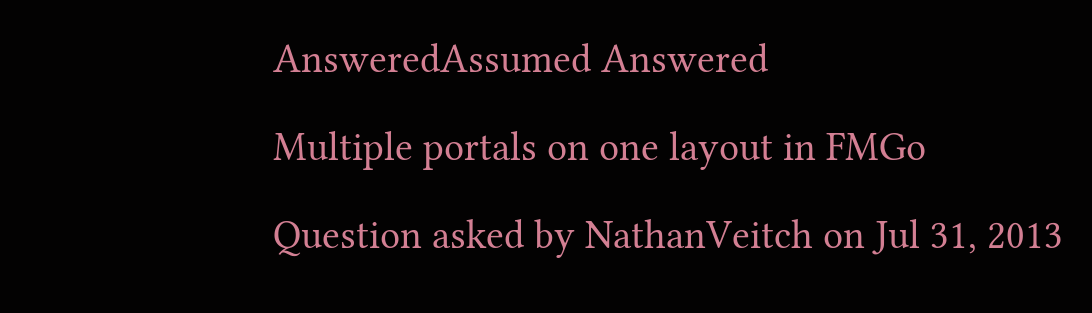AnsweredAssumed Answered

Multiple portals on one layout in FMGo

Question asked by NathanVeitch on Jul 31, 2013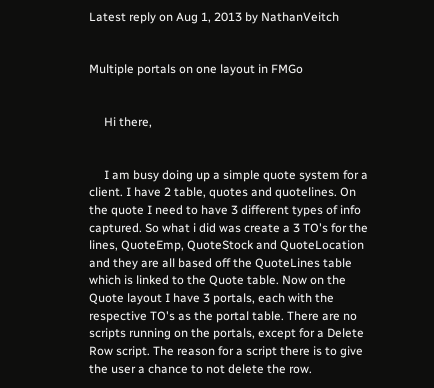Latest reply on Aug 1, 2013 by NathanVeitch


Multiple portals on one layout in FMGo


     Hi there,


     I am busy doing up a simple quote system for a client. I have 2 table, quotes and quotelines. On the quote I need to have 3 different types of info captured. So what i did was create a 3 TO's for the lines, QuoteEmp, QuoteStock and QuoteLocation and they are all based off the QuoteLines table which is linked to the Quote table. Now on the Quote layout I have 3 portals, each with the respective TO's as the portal table. There are no scripts running on the portals, except for a Delete Row script. The reason for a script there is to give the user a chance to not delete the row.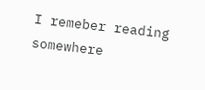I remeber reading somewhere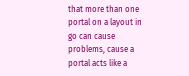that more than one portal on a layout in go can cause problems, cause a portal acts like a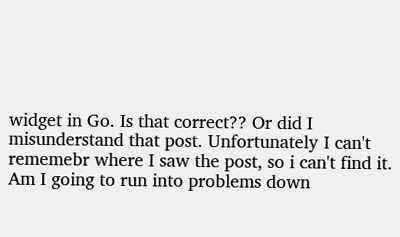widget in Go. Is that correct?? Or did I misunderstand that post. Unfortunately I can't rememebr where I saw the post, so i can't find it. Am I going to run into problems down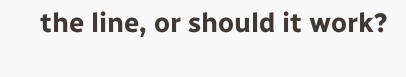the line, or should it work?